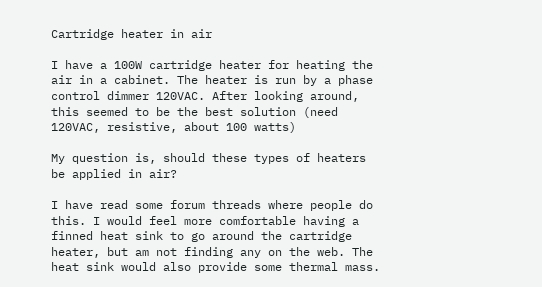Cartridge heater in air

I have a 100W cartridge heater for heating the air in a cabinet. The heater is run by a phase control dimmer 120VAC. After looking around, this seemed to be the best solution (need 120VAC, resistive, about 100 watts)

My question is, should these types of heaters be applied in air?

I have read some forum threads where people do this. I would feel more comfortable having a finned heat sink to go around the cartridge heater, but am not finding any on the web. The heat sink would also provide some thermal mass.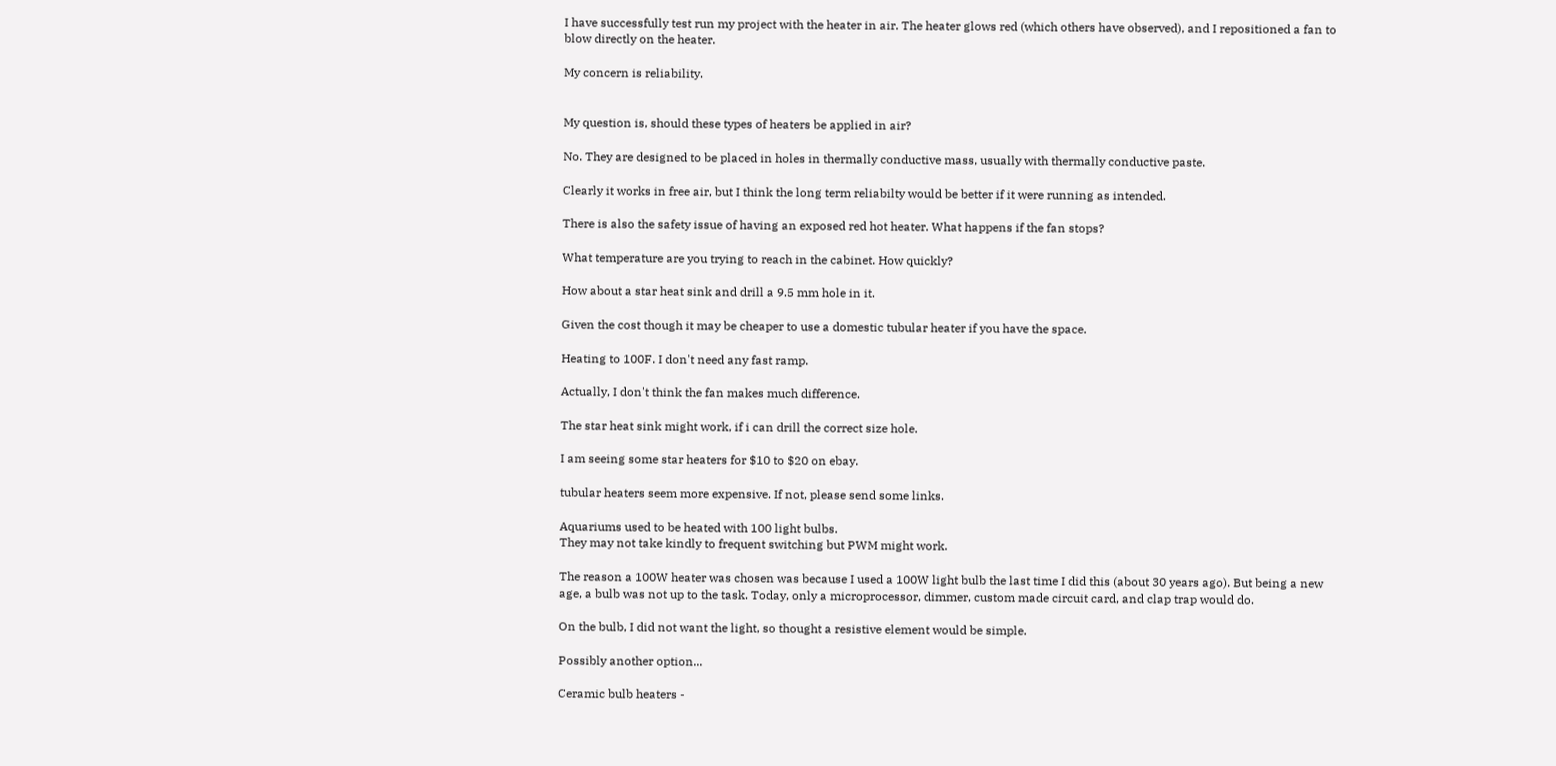I have successfully test run my project with the heater in air. The heater glows red (which others have observed), and I repositioned a fan to blow directly on the heater.

My concern is reliability.


My question is, should these types of heaters be applied in air?

No. They are designed to be placed in holes in thermally conductive mass, usually with thermally conductive paste.

Clearly it works in free air, but I think the long term reliabilty would be better if it were running as intended.

There is also the safety issue of having an exposed red hot heater. What happens if the fan stops?

What temperature are you trying to reach in the cabinet. How quickly?

How about a star heat sink and drill a 9.5 mm hole in it.

Given the cost though it may be cheaper to use a domestic tubular heater if you have the space.

Heating to 100F. I don't need any fast ramp.

Actually, I don't think the fan makes much difference.

The star heat sink might work, if i can drill the correct size hole.

I am seeing some star heaters for $10 to $20 on ebay.

tubular heaters seem more expensive. If not, please send some links.

Aquariums used to be heated with 100 light bulbs.
They may not take kindly to frequent switching but PWM might work.

The reason a 100W heater was chosen was because I used a 100W light bulb the last time I did this (about 30 years ago). But being a new age, a bulb was not up to the task. Today, only a microprocessor, dimmer, custom made circuit card, and clap trap would do.

On the bulb, I did not want the light, so thought a resistive element would be simple.

Possibly another option...

Ceramic bulb heaters -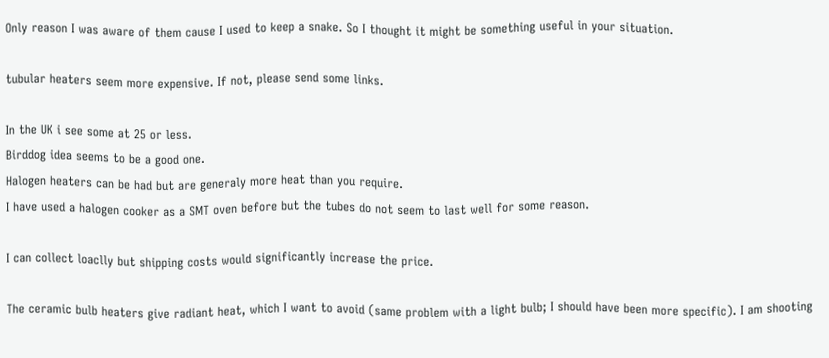Only reason I was aware of them cause I used to keep a snake. So I thought it might be something useful in your situation.

tubular heaters seem more expensive. If not, please send some links.

In the UK i see some at 25 or less.
Birddog idea seems to be a good one.
Halogen heaters can be had but are generaly more heat than you require.
I have used a halogen cooker as a SMT oven before but the tubes do not seem to last well for some reason.

I can collect loaclly but shipping costs would significantly increase the price.

The ceramic bulb heaters give radiant heat, which I want to avoid (same problem with a light bulb; I should have been more specific). I am shooting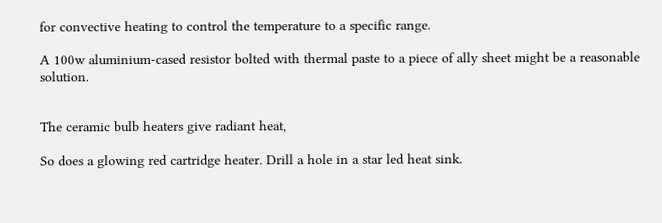for convective heating to control the temperature to a specific range.

A 100w aluminium-cased resistor bolted with thermal paste to a piece of ally sheet might be a reasonable solution.


The ceramic bulb heaters give radiant heat,

So does a glowing red cartridge heater. Drill a hole in a star led heat sink.